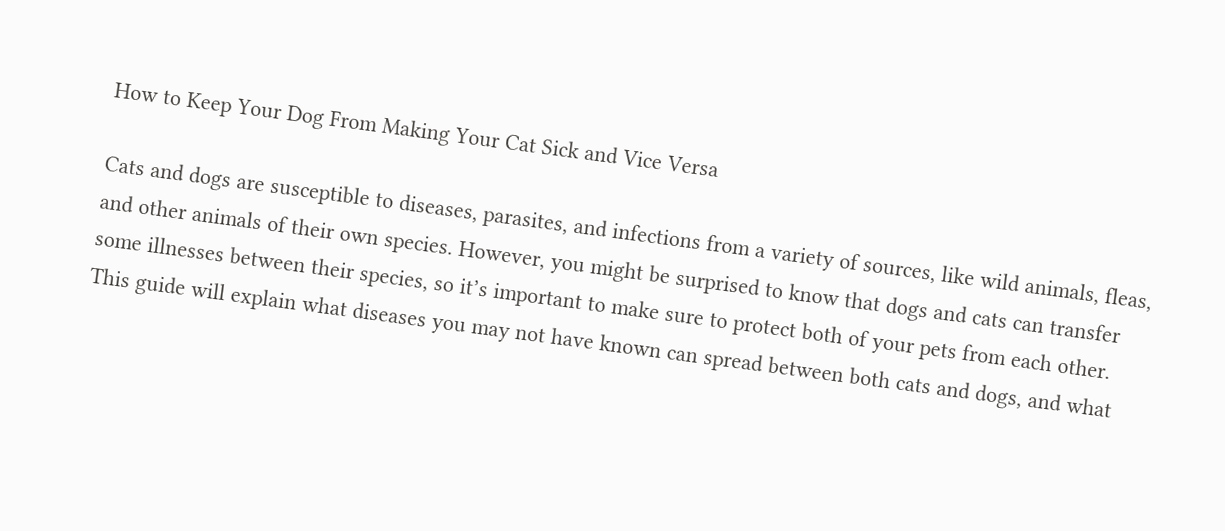How to Keep Your Dog From Making Your Cat Sick and Vice Versa

Cats and dogs are susceptible to diseases, parasites, and infections from a variety of sources, like wild animals, fleas, and other animals of their own species. However, you might be surprised to know that dogs and cats can transfer some illnesses between their species, so it’s important to make sure to protect both of your pets from each other. This guide will explain what diseases you may not have known can spread between both cats and dogs, and what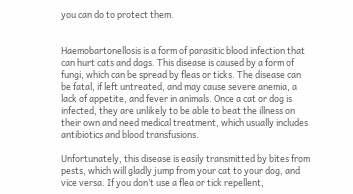you can do to protect them.


Haemobartonellosis is a form of parasitic blood infection that can hurt cats and dogs. This disease is caused by a form of fungi, which can be spread by fleas or ticks. The disease can be fatal, if left untreated, and may cause severe anemia, a lack of appetite, and fever in animals. Once a cat or dog is infected, they are unlikely to be able to beat the illness on their own and need medical treatment, which usually includes antibiotics and blood transfusions.

Unfortunately, this disease is easily transmitted by bites from pests, which will gladly jump from your cat to your dog, and vice versa. If you don’t use a flea or tick repellent,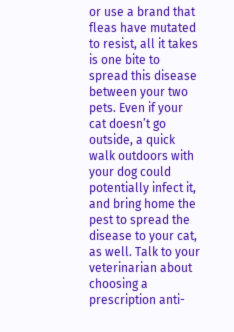or use a brand that fleas have mutated to resist, all it takes is one bite to spread this disease between your two pets. Even if your cat doesn’t go outside, a quick walk outdoors with your dog could potentially infect it, and bring home the pest to spread the disease to your cat, as well. Talk to your veterinarian about choosing a prescription anti-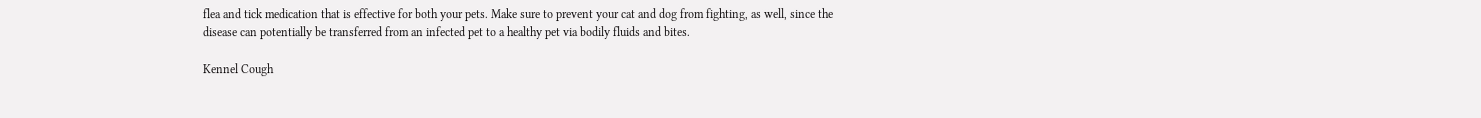flea and tick medication that is effective for both your pets. Make sure to prevent your cat and dog from fighting, as well, since the disease can potentially be transferred from an infected pet to a healthy pet via bodily fluids and bites.

Kennel Cough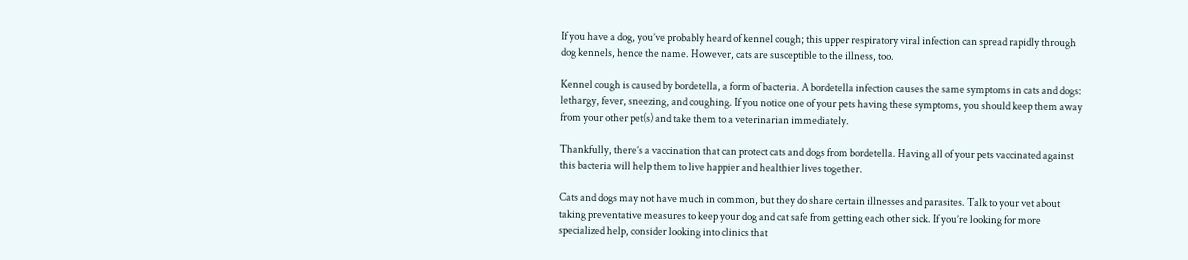If you have a dog, you’ve probably heard of kennel cough; this upper respiratory viral infection can spread rapidly through dog kennels, hence the name. However, cats are susceptible to the illness, too.

Kennel cough is caused by bordetella, a form of bacteria. A bordetella infection causes the same symptoms in cats and dogs: lethargy, fever, sneezing, and coughing. If you notice one of your pets having these symptoms, you should keep them away from your other pet(s) and take them to a veterinarian immediately.

Thankfully, there’s a vaccination that can protect cats and dogs from bordetella. Having all of your pets vaccinated against this bacteria will help them to live happier and healthier lives together.

Cats and dogs may not have much in common, but they do share certain illnesses and parasites. Talk to your vet about taking preventative measures to keep your dog and cat safe from getting each other sick. If you’re looking for more specialized help, consider looking into clinics that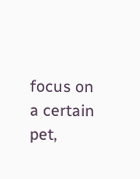focus on a certain pet,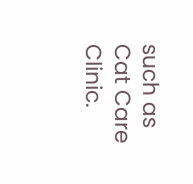such as Cat Care Clinic.